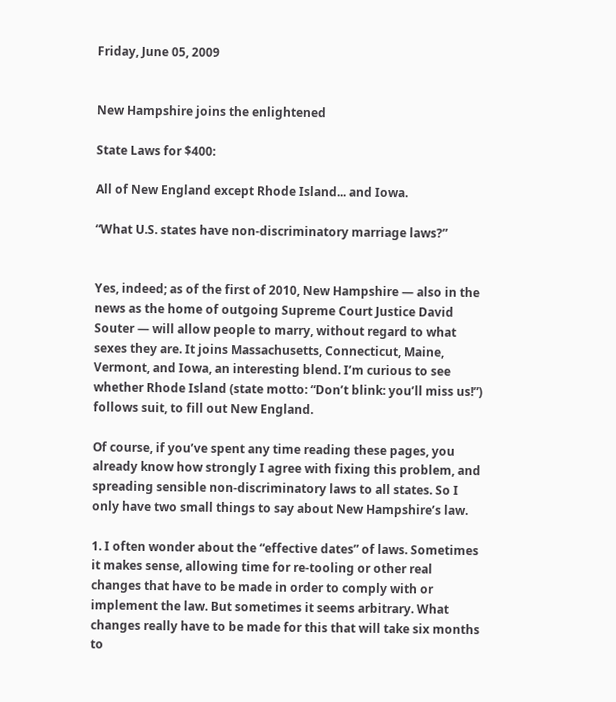Friday, June 05, 2009


New Hampshire joins the enlightened

State Laws for $400:

All of New England except Rhode Island... and Iowa.

“What U.S. states have non-discriminatory marriage laws?”


Yes, indeed; as of the first of 2010, New Hampshire — also in the news as the home of outgoing Supreme Court Justice David Souter — will allow people to marry, without regard to what sexes they are. It joins Massachusetts, Connecticut, Maine, Vermont, and Iowa, an interesting blend. I’m curious to see whether Rhode Island (state motto: “Don’t blink: you’ll miss us!”) follows suit, to fill out New England.

Of course, if you’ve spent any time reading these pages, you already know how strongly I agree with fixing this problem, and spreading sensible non-discriminatory laws to all states. So I only have two small things to say about New Hampshire’s law.

1. I often wonder about the “effective dates” of laws. Sometimes it makes sense, allowing time for re-tooling or other real changes that have to be made in order to comply with or implement the law. But sometimes it seems arbitrary. What changes really have to be made for this that will take six months to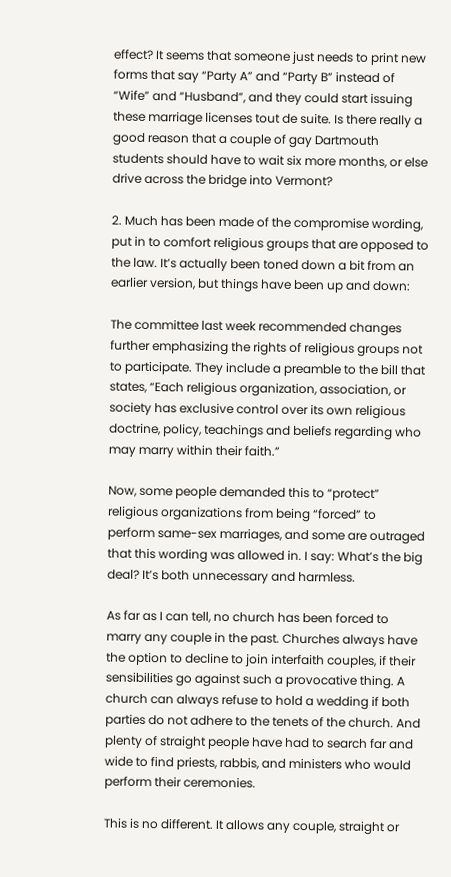effect? It seems that someone just needs to print new forms that say “Party A” and “Party B” instead of “Wife” and “Husband”, and they could start issuing these marriage licenses tout de suite. Is there really a good reason that a couple of gay Dartmouth students should have to wait six more months, or else drive across the bridge into Vermont?

2. Much has been made of the compromise wording, put in to comfort religious groups that are opposed to the law. It’s actually been toned down a bit from an earlier version, but things have been up and down:

The committee last week recommended changes further emphasizing the rights of religious groups not to participate. They include a preamble to the bill that states, “Each religious organization, association, or society has exclusive control over its own religious doctrine, policy, teachings and beliefs regarding who may marry within their faith.”

Now, some people demanded this to “protect” religious organizations from being “forced” to perform same-sex marriages, and some are outraged that this wording was allowed in. I say: What’s the big deal? It’s both unnecessary and harmless.

As far as I can tell, no church has been forced to marry any couple in the past. Churches always have the option to decline to join interfaith couples, if their sensibilities go against such a provocative thing. A church can always refuse to hold a wedding if both parties do not adhere to the tenets of the church. And plenty of straight people have had to search far and wide to find priests, rabbis, and ministers who would perform their ceremonies.

This is no different. It allows any couple, straight or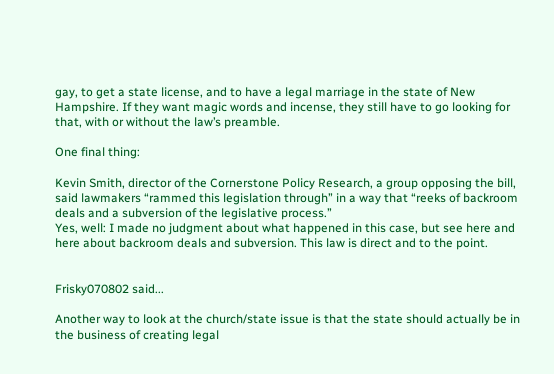gay, to get a state license, and to have a legal marriage in the state of New Hampshire. If they want magic words and incense, they still have to go looking for that, with or without the law’s preamble.

One final thing:

Kevin Smith, director of the Cornerstone Policy Research, a group opposing the bill, said lawmakers “rammed this legislation through” in a way that “reeks of backroom deals and a subversion of the legislative process.”
Yes, well: I made no judgment about what happened in this case, but see here and here about backroom deals and subversion. This law is direct and to the point.


Frisky070802 said...

Another way to look at the church/state issue is that the state should actually be in the business of creating legal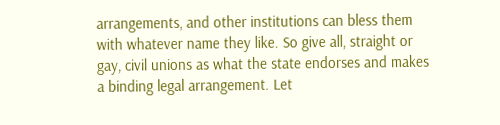arrangements, and other institutions can bless them with whatever name they like. So give all, straight or gay, civil unions as what the state endorses and makes a binding legal arrangement. Let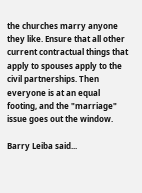the churches marry anyone they like. Ensure that all other current contractual things that apply to spouses apply to the civil partnerships. Then everyone is at an equal footing, and the "marriage" issue goes out the window.

Barry Leiba said...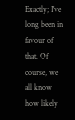Exactly; I've long been in favour of that. Of course, we all know how likely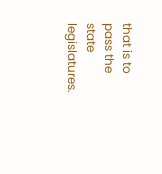that is to pass the state legislatures.